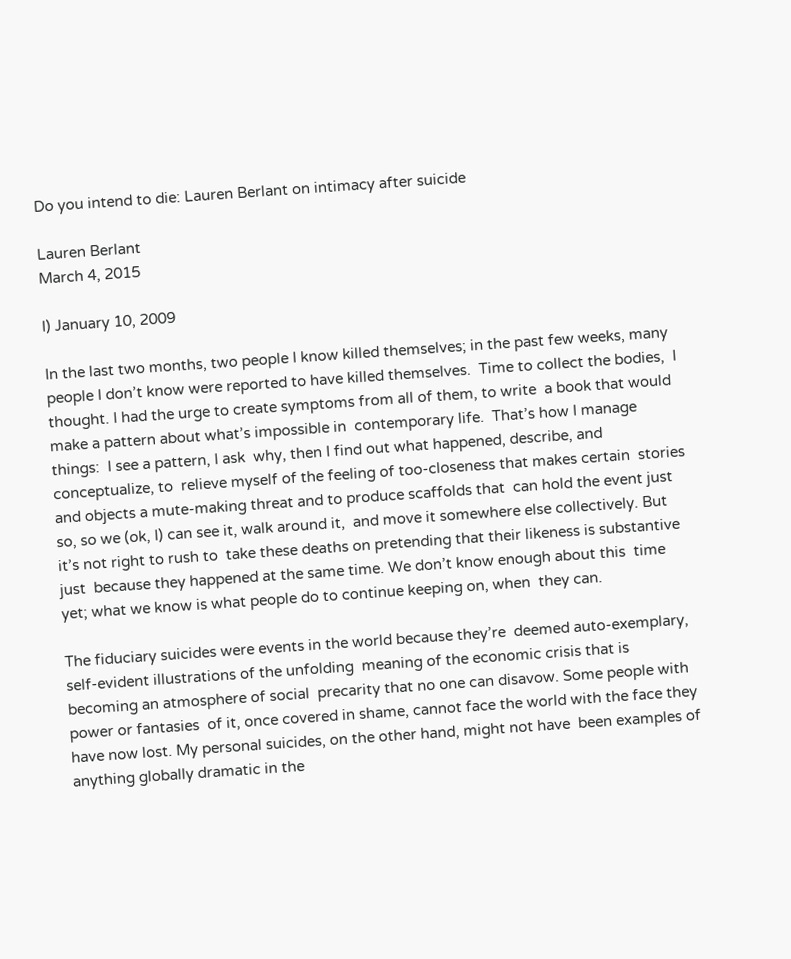Do you intend to die: Lauren Berlant on intimacy after suicide

Lauren Berlant
March 4, 2015

I) January 10, 2009

In the last two months, two people I know killed themselves; in the past few weeks, many people I don’t know were reported to have killed themselves.  Time to collect the bodies,  I thought. I had the urge to create symptoms from all of them, to write  a book that would make a pattern about what’s impossible in  contemporary life.  That’s how I manage things:  I see a pattern, I ask  why, then I find out what happened, describe, and conceptualize, to  relieve myself of the feeling of too-closeness that makes certain  stories and objects a mute-making threat and to produce scaffolds that  can hold the event just so, so we (ok, I) can see it, walk around it,  and move it somewhere else collectively. But it’s not right to rush to  take these deaths on pretending that their likeness is substantive just  because they happened at the same time. We don’t know enough about this  time yet; what we know is what people do to continue keeping on, when  they can.

The fiduciary suicides were events in the world because they’re  deemed auto-exemplary, self-evident illustrations of the unfolding  meaning of the economic crisis that is becoming an atmosphere of social  precarity that no one can disavow. Some people with power or fantasies  of it, once covered in shame, cannot face the world with the face they  have now lost. My personal suicides, on the other hand, might not have  been examples of anything globally dramatic in the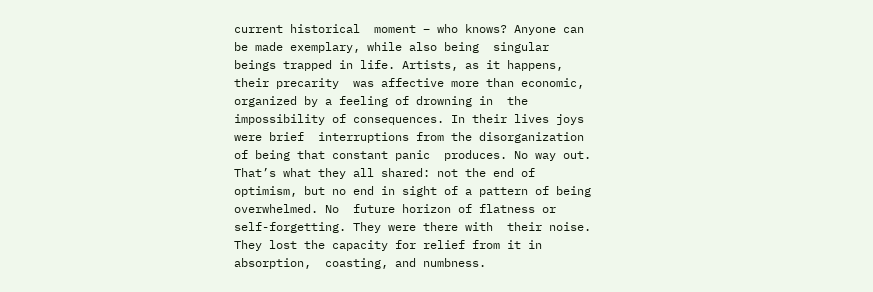current historical  moment – who knows? Anyone can be made exemplary, while also being  singular beings trapped in life. Artists, as it happens, their precarity  was affective more than economic, organized by a feeling of drowning in  the impossibility of consequences. In their lives joys were brief  interruptions from the disorganization of being that constant panic  produces. No way out. That’s what they all shared: not the end of  optimism, but no end in sight of a pattern of being overwhelmed. No  future horizon of flatness or self-forgetting. They were there with  their noise. They lost the capacity for relief from it in absorption,  coasting, and numbness.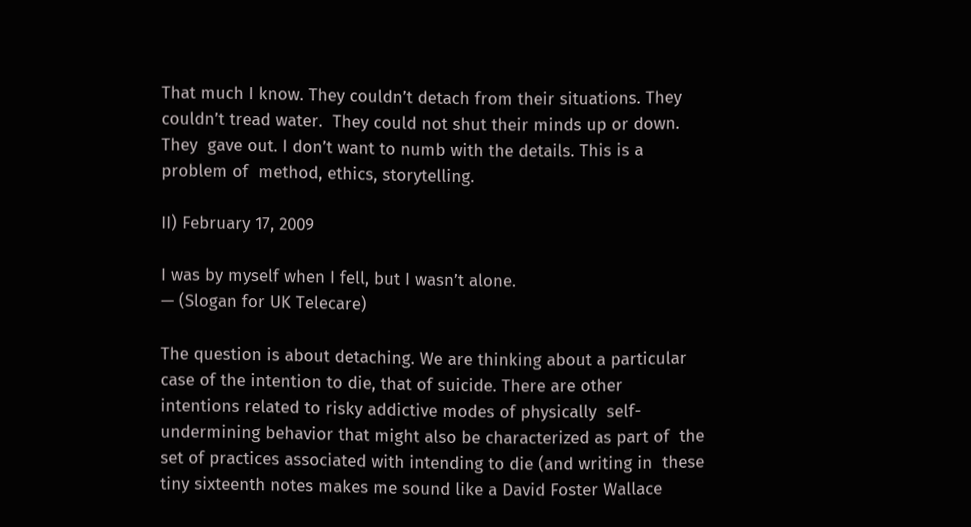That much I know. They couldn’t detach from their situations. They  couldn’t tread water.  They could not shut their minds up or down. They  gave out. I don’t want to numb with the details. This is a problem of  method, ethics, storytelling.

II) February 17, 2009

I was by myself when I fell, but I wasn’t alone.
— (Slogan for UK Telecare)

The question is about detaching. We are thinking about a particular  case of the intention to die, that of suicide. There are other  intentions related to risky addictive modes of physically  self-undermining behavior that might also be characterized as part of  the set of practices associated with intending to die (and writing in  these tiny sixteenth notes makes me sound like a David Foster Wallace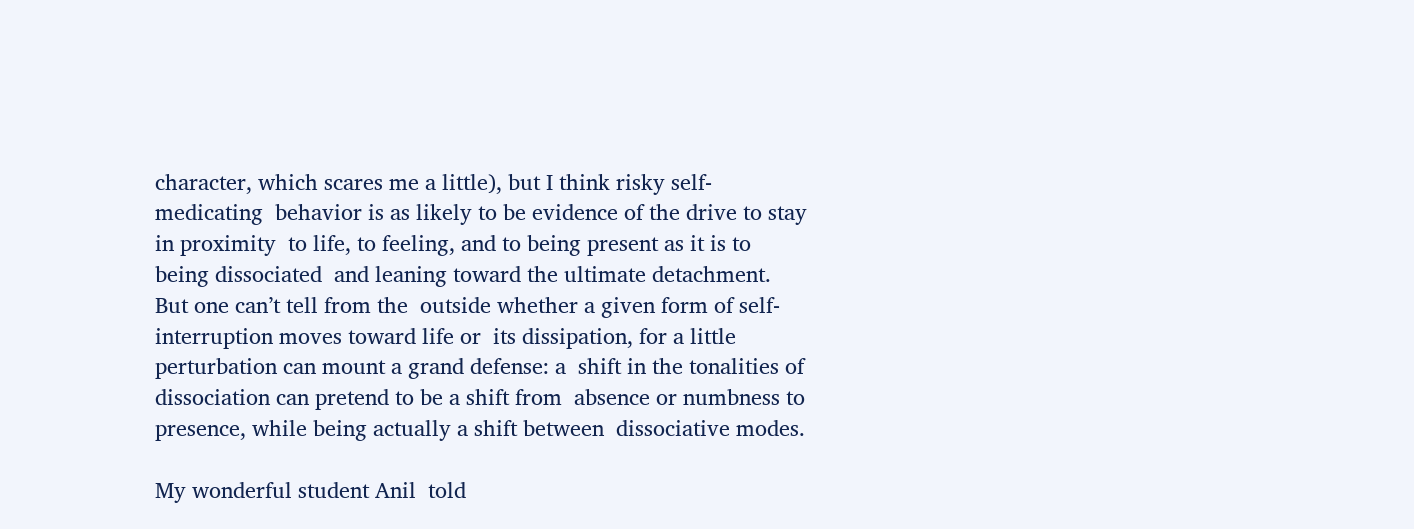character, which scares me a little), but I think risky self-medicating  behavior is as likely to be evidence of the drive to stay in proximity  to life, to feeling, and to being present as it is to being dissociated  and leaning toward the ultimate detachment. But one can’t tell from the  outside whether a given form of self-interruption moves toward life or  its dissipation, for a little perturbation can mount a grand defense: a  shift in the tonalities of dissociation can pretend to be a shift from  absence or numbness to presence, while being actually a shift between  dissociative modes.

My wonderful student Anil  told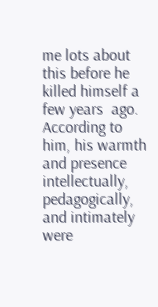me lots about this before he killed himself a few years  ago. According to him, his warmth and presence intellectually,  pedagogically, and intimately were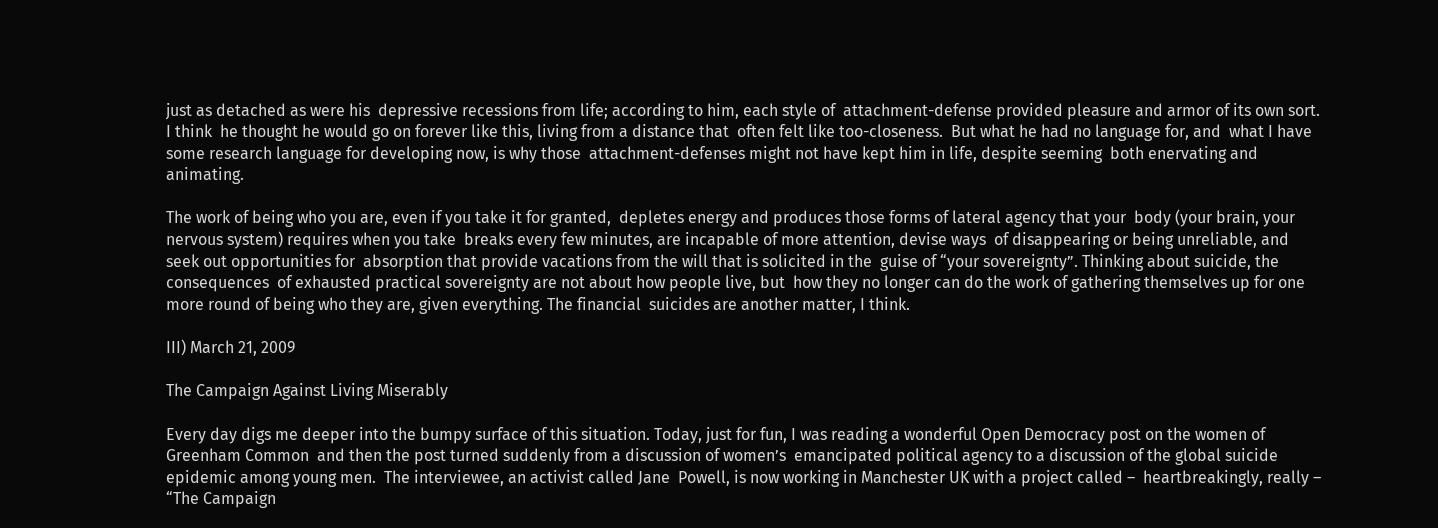just as detached as were his  depressive recessions from life; according to him, each style of  attachment-defense provided pleasure and armor of its own sort. I think  he thought he would go on forever like this, living from a distance that  often felt like too-closeness.  But what he had no language for, and  what I have some research language for developing now, is why those  attachment-defenses might not have kept him in life, despite seeming  both enervating and animating.

The work of being who you are, even if you take it for granted,  depletes energy and produces those forms of lateral agency that your  body (your brain, your nervous system) requires when you take  breaks every few minutes, are incapable of more attention, devise ways  of disappearing or being unreliable, and seek out opportunities for  absorption that provide vacations from the will that is solicited in the  guise of “your sovereignty”. Thinking about suicide, the consequences  of exhausted practical sovereignty are not about how people live, but  how they no longer can do the work of gathering themselves up for one  more round of being who they are, given everything. The financial  suicides are another matter, I think.

III) March 21, 2009

The Campaign Against Living Miserably

Every day digs me deeper into the bumpy surface of this situation. Today, just for fun, I was reading a wonderful Open Democracy post on the women of Greenham Common  and then the post turned suddenly from a discussion of women’s  emancipated political agency to a discussion of the global suicide  epidemic among young men.  The interviewee, an activist called Jane  Powell, is now working in Manchester UK with a project called –  heartbreakingly, really – “The Campaign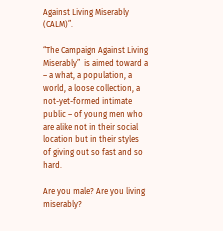Against Living Miserably  (CALM)”.

“The Campaign Against Living Miserably”  is aimed toward a – a what, a population, a world, a loose collection, a  not-yet-formed intimate public – of young men who are alike not in their social location but in their styles of giving out so fast and so hard.

Are you male? Are you living miserably?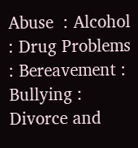Abuse  : Alcohol : Drug Problems : Bereavement : Bullying : Divorce and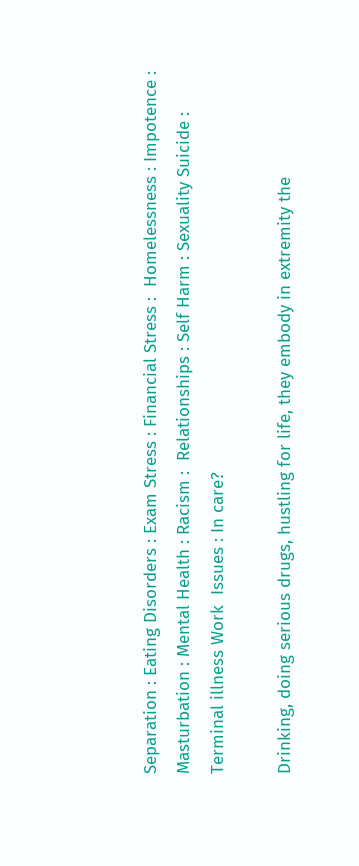Separation : Eating Disorders : Exam Stress : Financial Stress :  Homelessness : Impotence : Masturbation : Mental Health : Racism :  Relationships : Self Harm : Sexuality Suicide : Terminal illness Work  Issues : In care?

Drinking, doing serious drugs, hustling for life, they embody in extremity the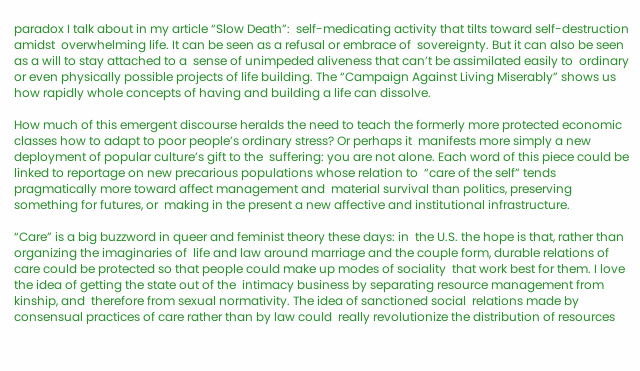paradox I talk about in my article “Slow Death”:  self-medicating activity that tilts toward self-destruction amidst  overwhelming life. It can be seen as a refusal or embrace of  sovereignty. But it can also be seen as a will to stay attached to a  sense of unimpeded aliveness that can’t be assimilated easily to  ordinary or even physically possible projects of life building. The “Campaign Against Living Miserably” shows us how rapidly whole concepts of having and building a life can dissolve.

How much of this emergent discourse heralds the need to teach the formerly more protected economic  classes how to adapt to poor people’s ordinary stress? Or perhaps it  manifests more simply a new deployment of popular culture’s gift to the  suffering: you are not alone. Each word of this piece could be  linked to reportage on new precarious populations whose relation to  “care of the self” tends pragmatically more toward affect management and  material survival than politics, preserving something for futures, or  making in the present a new affective and institutional infrastructure.

“Care” is a big buzzword in queer and feminist theory these days: in  the U.S. the hope is that, rather than organizing the imaginaries of  life and law around marriage and the couple form, durable relations of  care could be protected so that people could make up modes of sociality  that work best for them. I love the idea of getting the state out of the  intimacy business by separating resource management from kinship, and  therefore from sexual normativity. The idea of sanctioned social  relations made by consensual practices of care rather than by law could  really revolutionize the distribution of resources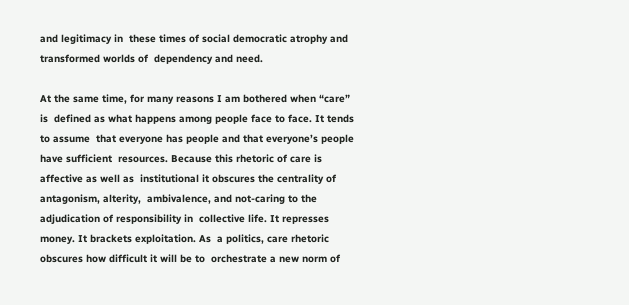and legitimacy in  these times of social democratic atrophy and transformed worlds of  dependency and need.

At the same time, for many reasons I am bothered when “care” is  defined as what happens among people face to face. It tends to assume  that everyone has people and that everyone’s people have sufficient  resources. Because this rhetoric of care is affective as well as  institutional it obscures the centrality of antagonism, alterity,  ambivalence, and not-caring to the adjudication of responsibility in  collective life. It represses money. It brackets exploitation. As  a politics, care rhetoric obscures how difficult it will be to  orchestrate a new norm of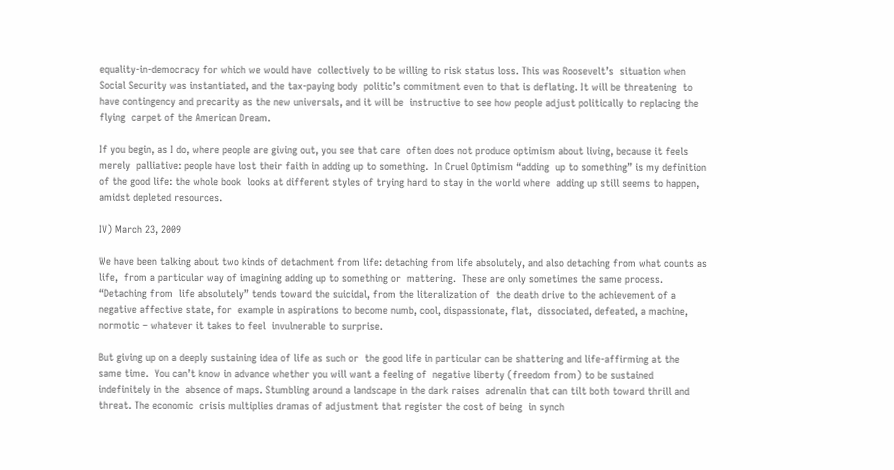equality-in-democracy for which we would have  collectively to be willing to risk status loss. This was Roosevelt’s  situation when Social Security was instantiated, and the tax-paying body  politic’s commitment even to that is deflating. It will be threatening  to have contingency and precarity as the new universals, and it will be  instructive to see how people adjust politically to replacing the flying  carpet of the American Dream.

If you begin, as I do, where people are giving out, you see that care  often does not produce optimism about living, because it feels merely  palliative: people have lost their faith in adding up to something.  In Cruel Optimism “adding  up to something” is my definition of the good life: the whole book  looks at different styles of trying hard to stay in the world where  adding up still seems to happen, amidst depleted resources.

IV) March 23, 2009

We have been talking about two kinds of detachment from life: detaching from life absolutely, and also detaching from what counts as life,  from a particular way of imagining adding up to something or  mattering.  These are only sometimes the same process. “Detaching from  life absolutely” tends toward the suicidal, from the literalization of  the death drive to the achievement of a negative affective state, for  example in aspirations to become numb, cool, dispassionate, flat,  dissociated, defeated, a machine, normotic – whatever it takes to feel  invulnerable to surprise.

But giving up on a deeply sustaining idea of life as such or  the good life in particular can be shattering and life-affirming at the  same time.  You can’t know in advance whether you will want a feeling of  negative liberty (freedom from) to be sustained indefinitely in the  absence of maps. Stumbling around a landscape in the dark raises  adrenalin that can tilt both toward thrill and threat. The economic  crisis multiplies dramas of adjustment that register the cost of being  in synch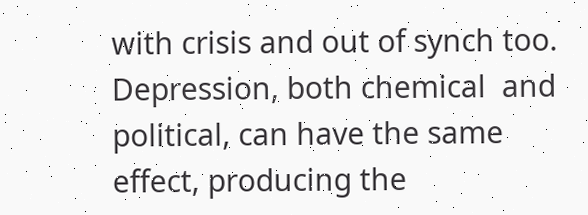with crisis and out of synch too.  Depression, both chemical  and political, can have the same effect, producing the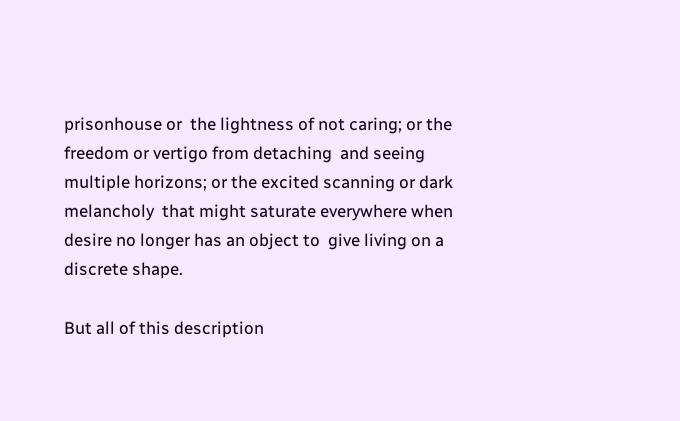prisonhouse or  the lightness of not caring; or the freedom or vertigo from detaching  and seeing multiple horizons; or the excited scanning or dark melancholy  that might saturate everywhere when desire no longer has an object to  give living on a discrete shape.

But all of this description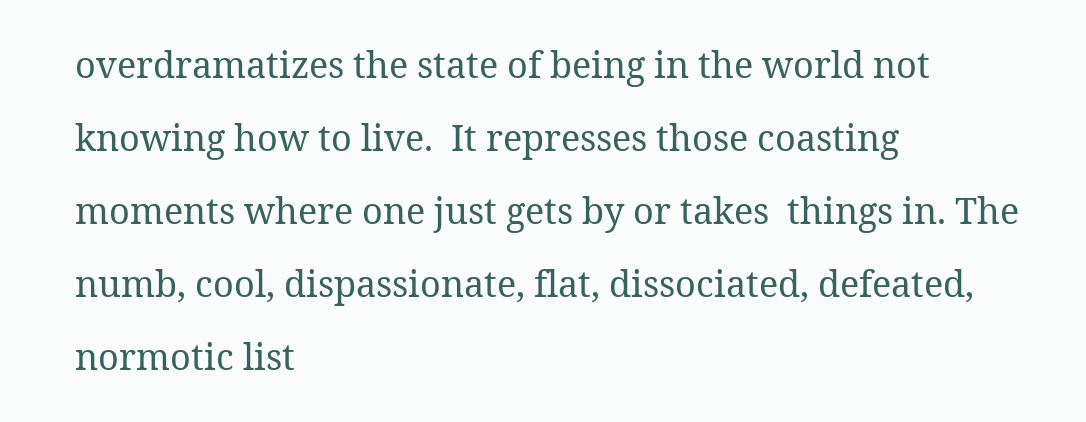overdramatizes the state of being in the world not knowing how to live.  It represses those coasting moments where one just gets by or takes  things in. The numb, cool, dispassionate, flat, dissociated, defeated,  normotic list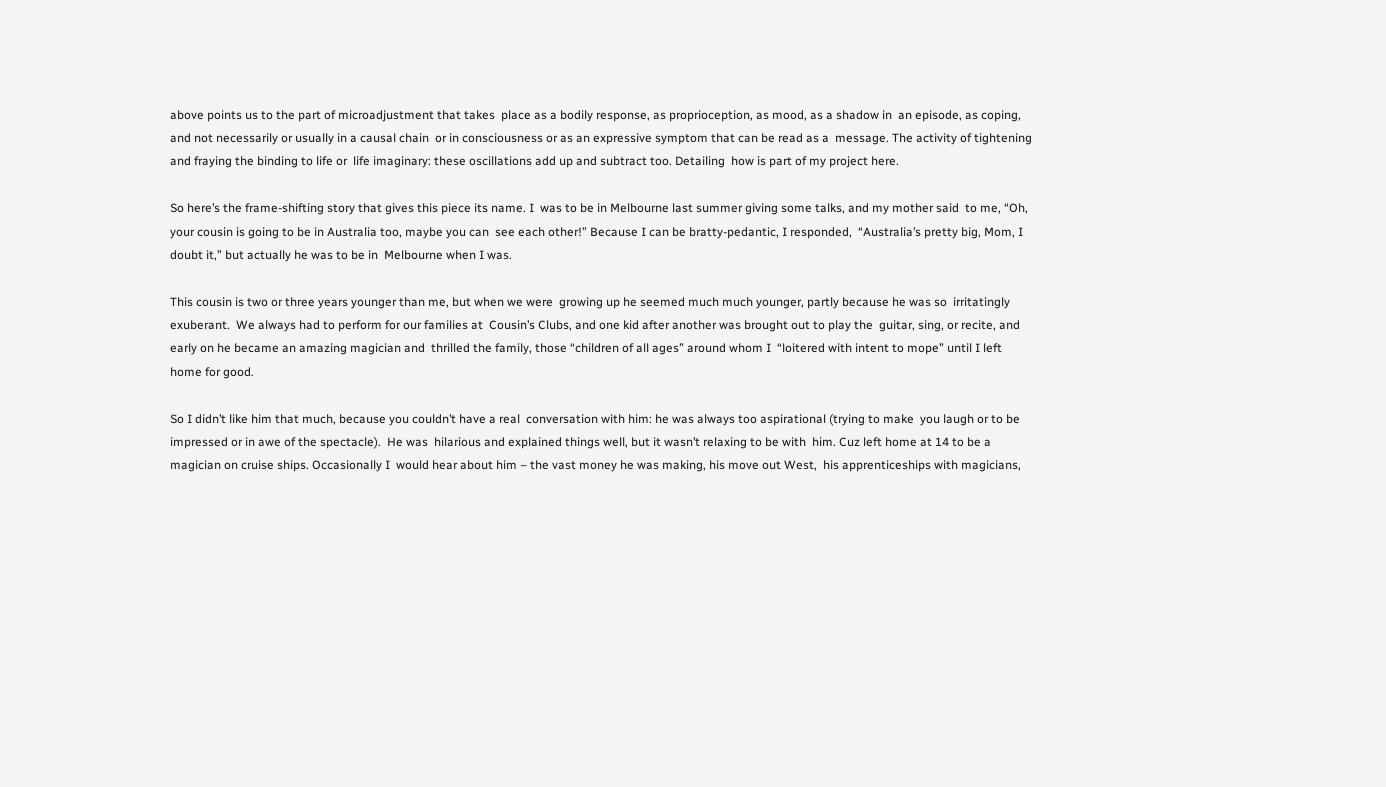above points us to the part of microadjustment that takes  place as a bodily response, as proprioception, as mood, as a shadow in  an episode, as coping, and not necessarily or usually in a causal chain  or in consciousness or as an expressive symptom that can be read as a  message. The activity of tightening and fraying the binding to life or  life imaginary: these oscillations add up and subtract too. Detailing  how is part of my project here.

So here’s the frame-shifting story that gives this piece its name. I  was to be in Melbourne last summer giving some talks, and my mother said  to me, “Oh, your cousin is going to be in Australia too, maybe you can  see each other!” Because I can be bratty-pedantic, I responded,  “Australia’s pretty big, Mom, I doubt it,” but actually he was to be in  Melbourne when I was.

This cousin is two or three years younger than me, but when we were  growing up he seemed much much younger, partly because he was so  irritatingly exuberant.  We always had to perform for our families at  Cousin’s Clubs, and one kid after another was brought out to play the  guitar, sing, or recite, and early on he became an amazing magician and  thrilled the family, those “children of all ages” around whom I  “loitered with intent to mope” until I left home for good.

So I didn’t like him that much, because you couldn’t have a real  conversation with him: he was always too aspirational (trying to make  you laugh or to be impressed or in awe of the spectacle).  He was  hilarious and explained things well, but it wasn’t relaxing to be with  him. Cuz left home at 14 to be a magician on cruise ships. Occasionally I  would hear about him – the vast money he was making, his move out West,  his apprenticeships with magicians,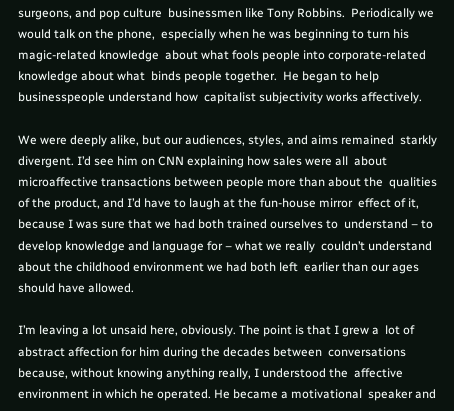surgeons, and pop culture  businessmen like Tony Robbins.  Periodically we would talk on the phone,  especially when he was beginning to turn his magic-related knowledge  about what fools people into corporate-related knowledge about what  binds people together.  He began to help businesspeople understand how  capitalist subjectivity works affectively.

We were deeply alike, but our audiences, styles, and aims remained  starkly divergent. I’d see him on CNN explaining how sales were all  about microaffective transactions between people more than about the  qualities of the product, and I’d have to laugh at the fun-house mirror  effect of it, because I was sure that we had both trained ourselves to  understand – to develop knowledge and language for – what we really  couldn’t understand about the childhood environment we had both left  earlier than our ages should have allowed.

I’m leaving a lot unsaid here, obviously. The point is that I grew a  lot of abstract affection for him during the decades between  conversations because, without knowing anything really, I understood the  affective environment in which he operated. He became a motivational  speaker and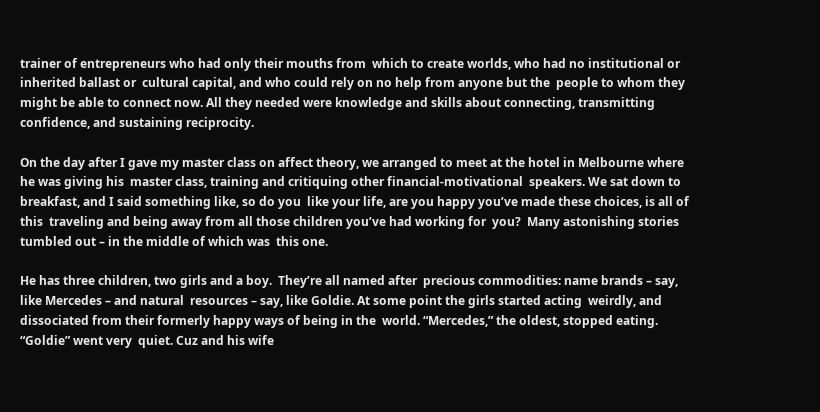trainer of entrepreneurs who had only their mouths from  which to create worlds, who had no institutional or inherited ballast or  cultural capital, and who could rely on no help from anyone but the  people to whom they might be able to connect now. All they needed were knowledge and skills about connecting, transmitting confidence, and sustaining reciprocity.

On the day after I gave my master class on affect theory, we arranged to meet at the hotel in Melbourne where he was giving his  master class, training and critiquing other financial-motivational  speakers. We sat down to breakfast, and I said something like, so do you  like your life, are you happy you’ve made these choices, is all of this  traveling and being away from all those children you’ve had working for  you?  Many astonishing stories tumbled out – in the middle of which was  this one.

He has three children, two girls and a boy.  They’re all named after  precious commodities: name brands – say, like Mercedes – and natural  resources – say, like Goldie. At some point the girls started acting  weirdly, and dissociated from their formerly happy ways of being in the  world. “Mercedes,” the oldest, stopped eating.  “Goldie” went very  quiet. Cuz and his wife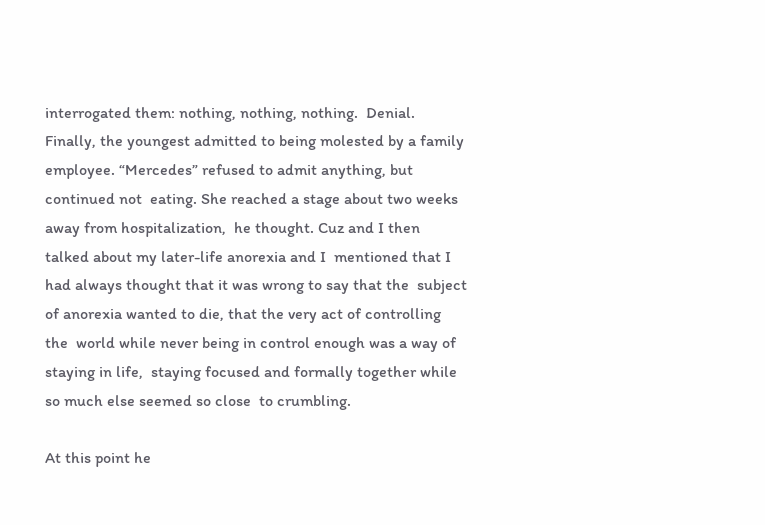interrogated them: nothing, nothing, nothing.  Denial. Finally, the youngest admitted to being molested by a family  employee. “Mercedes” refused to admit anything, but continued not  eating. She reached a stage about two weeks away from hospitalization,  he thought. Cuz and I then talked about my later-life anorexia and I  mentioned that I had always thought that it was wrong to say that the  subject of anorexia wanted to die, that the very act of controlling the  world while never being in control enough was a way of staying in life,  staying focused and formally together while so much else seemed so close  to crumbling.

At this point he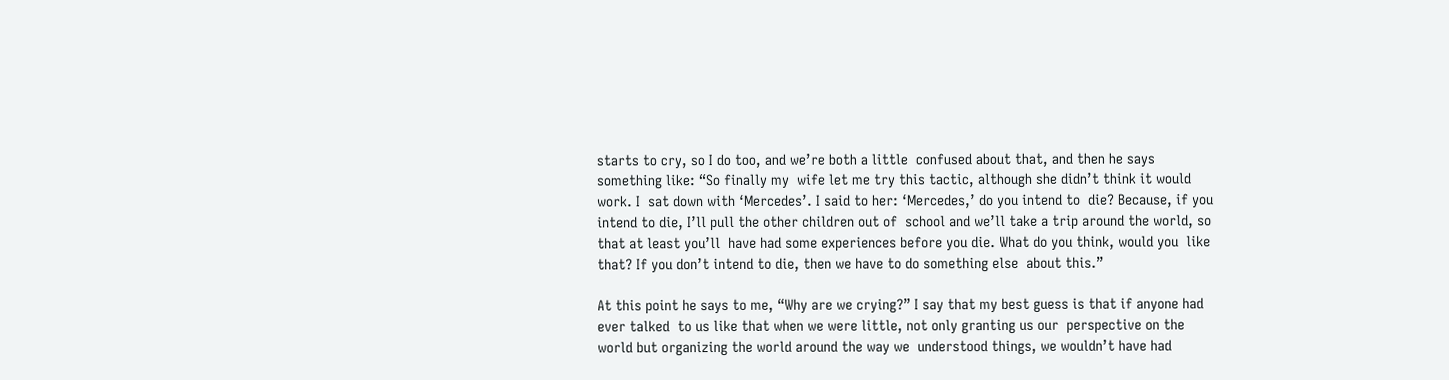starts to cry, so I do too, and we’re both a little  confused about that, and then he says something like: “So finally my  wife let me try this tactic, although she didn’t think it would work. I  sat down with ‘Mercedes’. I said to her: ‘Mercedes,’ do you intend to  die? Because, if you intend to die, I’ll pull the other children out of  school and we’ll take a trip around the world, so that at least you’ll  have had some experiences before you die. What do you think, would you  like that? If you don’t intend to die, then we have to do something else  about this.”

At this point he says to me, “Why are we crying?” I say that my best guess is that if anyone had ever talked  to us like that when we were little, not only granting us our  perspective on the world but organizing the world around the way we  understood things, we wouldn’t have had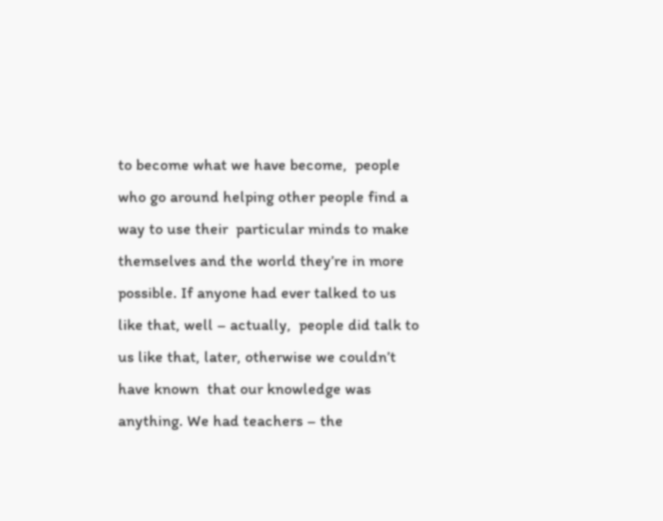to become what we have become,  people who go around helping other people find a way to use their  particular minds to make themselves and the world they’re in more  possible. If anyone had ever talked to us like that, well – actually,  people did talk to us like that, later, otherwise we couldn’t have known  that our knowledge was anything. We had teachers – the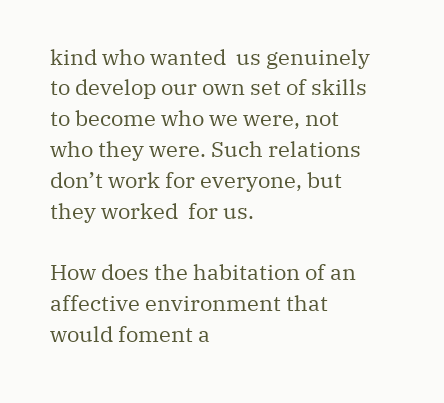kind who wanted  us genuinely to develop our own set of skills to become who we were, not  who they were. Such relations don’t work for everyone, but they worked  for us.

How does the habitation of an affective environment that would foment a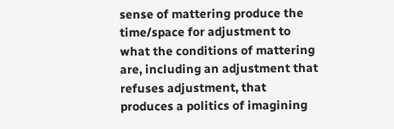sense of mattering produce the time/space for adjustment to  what the conditions of mattering are, including an adjustment that  refuses adjustment, that produces a politics of imagining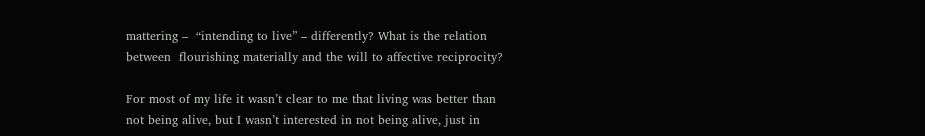mattering –  “intending to live” – differently? What is the relation between  flourishing materially and the will to affective reciprocity?

For most of my life it wasn’t clear to me that living was better than  not being alive, but I wasn’t interested in not being alive, just in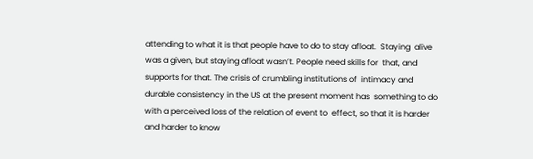attending to what it is that people have to do to stay afloat.  Staying  alive was a given, but staying afloat wasn’t. People need skills for  that, and supports for that. The crisis of crumbling institutions of  intimacy and durable consistency in the US at the present moment has  something to do with a perceived loss of the relation of event to  effect, so that it is harder and harder to know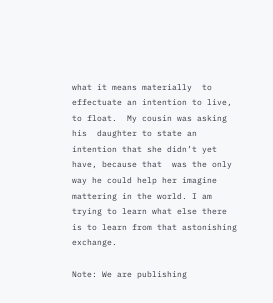what it means materially  to effectuate an intention to live, to float.  My cousin was asking his  daughter to state an intention that she didn’t yet have, because that  was the only way he could help her imagine mattering in the world. I am  trying to learn what else there is to learn from that astonishing  exchange.

Note: We are publishing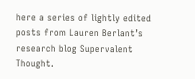here a series of lightly edited posts from Lauren Berlant’s research blog Supervalent Thought.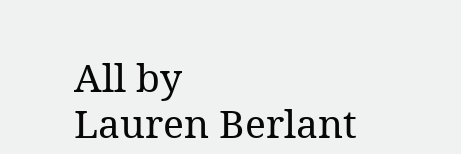All by
Lauren Berlant